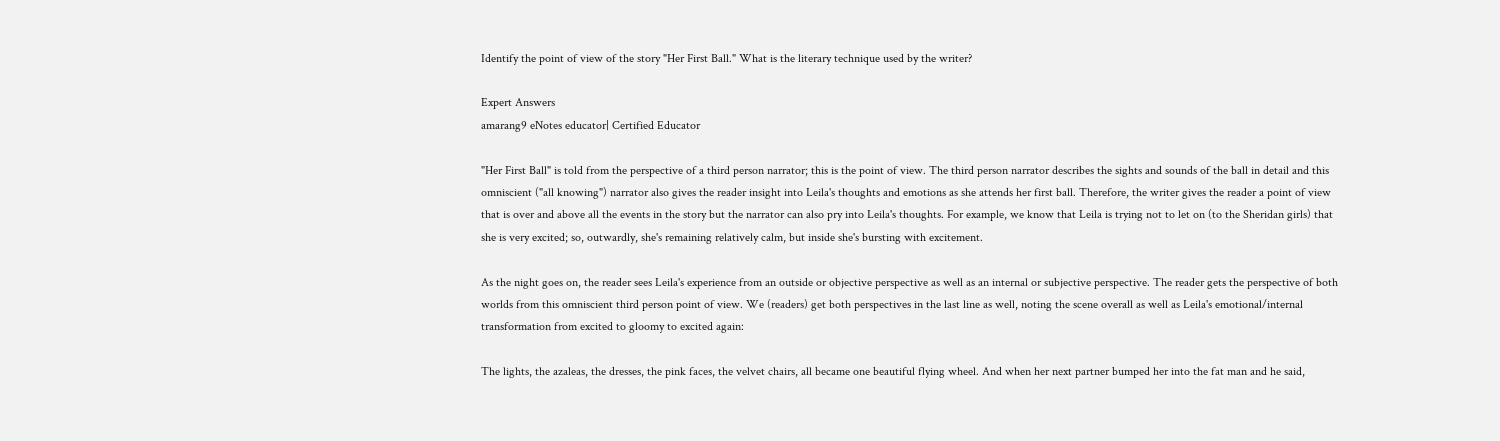Identify the point of view of the story "Her First Ball." What is the literary technique used by the writer?

Expert Answers
amarang9 eNotes educator| Certified Educator

"Her First Ball" is told from the perspective of a third person narrator; this is the point of view. The third person narrator describes the sights and sounds of the ball in detail and this omniscient ("all knowing") narrator also gives the reader insight into Leila's thoughts and emotions as she attends her first ball. Therefore, the writer gives the reader a point of view that is over and above all the events in the story but the narrator can also pry into Leila's thoughts. For example, we know that Leila is trying not to let on (to the Sheridan girls) that she is very excited; so, outwardly, she's remaining relatively calm, but inside she's bursting with excitement.

As the night goes on, the reader sees Leila's experience from an outside or objective perspective as well as an internal or subjective perspective. The reader gets the perspective of both worlds from this omniscient third person point of view. We (readers) get both perspectives in the last line as well, noting the scene overall as well as Leila's emotional/internal transformation from excited to gloomy to excited again:

The lights, the azaleas, the dresses, the pink faces, the velvet chairs, all became one beautiful flying wheel. And when her next partner bumped her into the fat man and he said,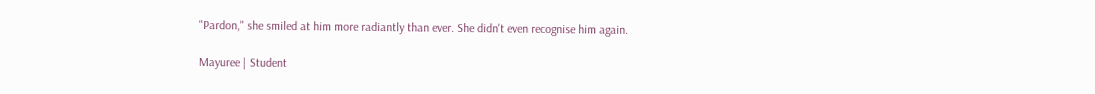"Pardon," she smiled at him more radiantly than ever. She didn't even recognise him again.

Mayuree | Student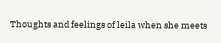Thoughts and feelings of leila when she meets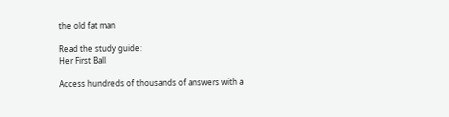the old fat man

Read the study guide:
Her First Ball

Access hundreds of thousands of answers with a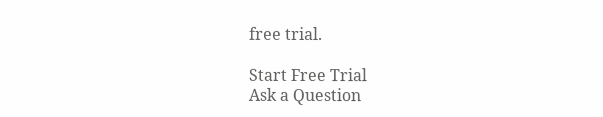free trial.

Start Free Trial
Ask a Question